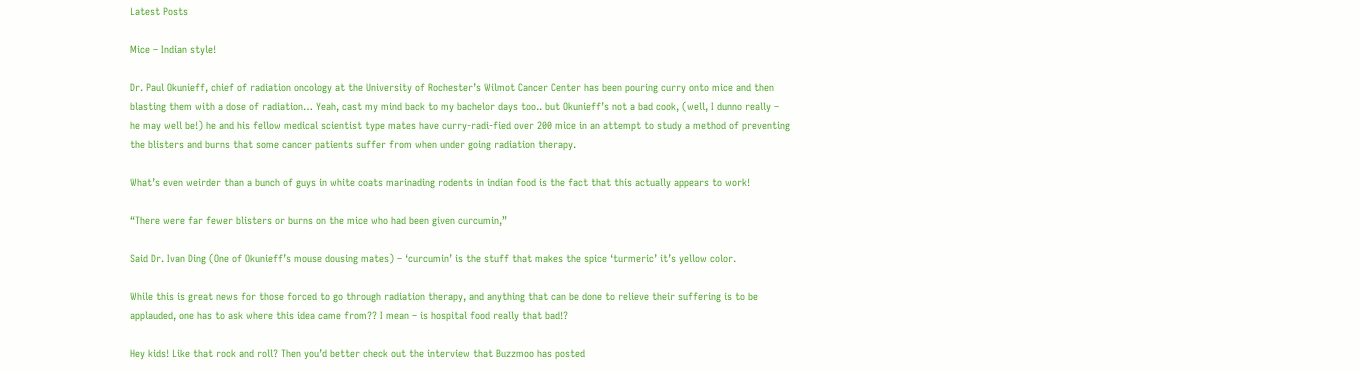Latest Posts

Mice – Indian style!

Dr. Paul Okunieff, chief of radiation oncology at the University of Rochester’s Wilmot Cancer Center has been pouring curry onto mice and then blasting them with a dose of radiation… Yeah, cast my mind back to my bachelor days too.. but Okunieff’s not a bad cook, (well, I dunno really – he may well be!) he and his fellow medical scientist type mates have curry-radi-fied over 200 mice in an attempt to study a method of preventing the blisters and burns that some cancer patients suffer from when under going radiation therapy.

What’s even weirder than a bunch of guys in white coats marinading rodents in indian food is the fact that this actually appears to work!

“There were far fewer blisters or burns on the mice who had been given curcumin,”

Said Dr. Ivan Ding (One of Okunieff’s mouse dousing mates) – ‘curcumin’ is the stuff that makes the spice ‘turmeric’ it’s yellow color.

While this is great news for those forced to go through radiation therapy, and anything that can be done to relieve their suffering is to be applauded, one has to ask where this idea came from?? I mean – is hospital food really that bad!?

Hey kids! Like that rock and roll? Then you’d better check out the interview that Buzzmoo has posted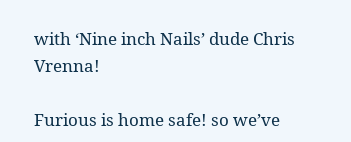with ‘Nine inch Nails’ dude Chris Vrenna!

Furious is home safe! so we’ve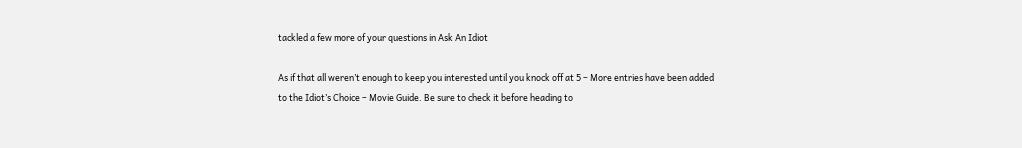tackled a few more of your questions in Ask An Idiot

As if that all weren’t enough to keep you interested until you knock off at 5 – More entries have been added to the Idiot’s Choice – Movie Guide. Be sure to check it before heading to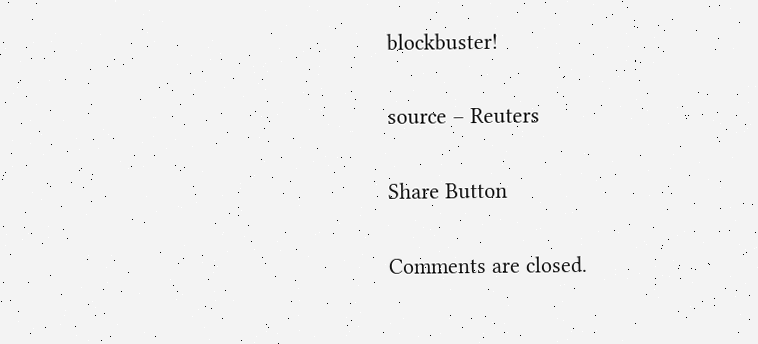blockbuster!

source – Reuters

Share Button

Comments are closed.